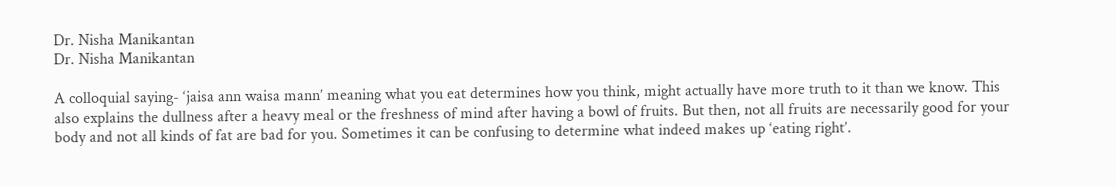Dr. Nisha Manikantan
Dr. Nisha Manikantan

A colloquial saying- ‘jaisa ann waisa mann’ meaning what you eat determines how you think, might actually have more truth to it than we know. This also explains the dullness after a heavy meal or the freshness of mind after having a bowl of fruits. But then, not all fruits are necessarily good for your body and not all kinds of fat are bad for you. Sometimes it can be confusing to determine what indeed makes up ‘eating right’.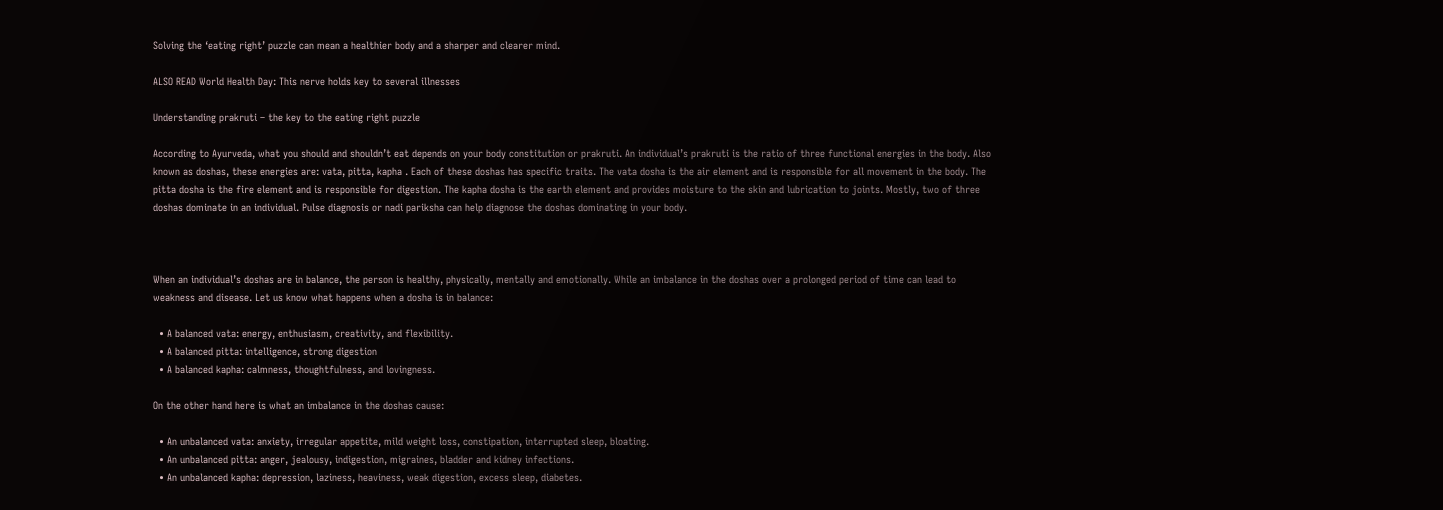Solving the ‘eating right’ puzzle can mean a healthier body and a sharper and clearer mind.

ALSO READ World Health Day: This nerve holds key to several illnesses

Understanding prakruti – the key to the eating right puzzle

According to Ayurveda, what you should and shouldn’t eat depends on your body constitution or prakruti. An individual’s prakruti is the ratio of three functional energies in the body. Also known as doshas, these energies are: vata, pitta, kapha . Each of these doshas has specific traits. The vata dosha is the air element and is responsible for all movement in the body. The pitta dosha is the fire element and is responsible for digestion. The kapha dosha is the earth element and provides moisture to the skin and lubrication to joints. Mostly, two of three doshas dominate in an individual. Pulse diagnosis or nadi pariksha can help diagnose the doshas dominating in your body.



When an individual’s doshas are in balance, the person is healthy, physically, mentally and emotionally. While an imbalance in the doshas over a prolonged period of time can lead to weakness and disease. Let us know what happens when a dosha is in balance:

  • A balanced vata: energy, enthusiasm, creativity, and flexibility.
  • A balanced pitta: intelligence, strong digestion
  • A balanced kapha: calmness, thoughtfulness, and lovingness.

On the other hand here is what an imbalance in the doshas cause:

  • An unbalanced vata: anxiety, irregular appetite, mild weight loss, constipation, interrupted sleep, bloating.
  • An unbalanced pitta: anger, jealousy, indigestion, migraines, bladder and kidney infections.
  • An unbalanced kapha: depression, laziness, heaviness, weak digestion, excess sleep, diabetes.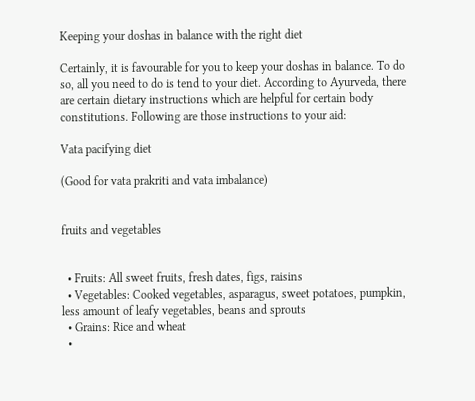Keeping your doshas in balance with the right diet

Certainly, it is favourable for you to keep your doshas in balance. To do so, all you need to do is tend to your diet. According to Ayurveda, there are certain dietary instructions which are helpful for certain body constitutions. Following are those instructions to your aid:

Vata pacifying diet

(Good for vata prakriti and vata imbalance)


fruits and vegetables


  • Fruits: All sweet fruits, fresh dates, figs, raisins
  • Vegetables: Cooked vegetables, asparagus, sweet potatoes, pumpkin, less amount of leafy vegetables, beans and sprouts
  • Grains: Rice and wheat
  •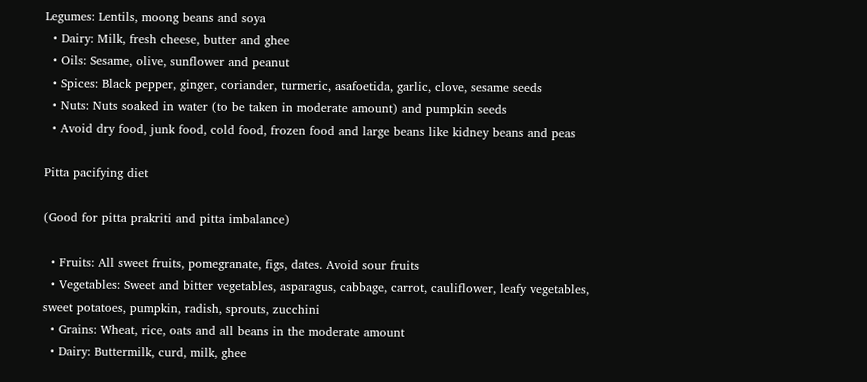Legumes: Lentils, moong beans and soya
  • Dairy: Milk, fresh cheese, butter and ghee
  • Oils: Sesame, olive, sunflower and peanut
  • Spices: Black pepper, ginger, coriander, turmeric, asafoetida, garlic, clove, sesame seeds
  • Nuts: Nuts soaked in water (to be taken in moderate amount) and pumpkin seeds
  • Avoid dry food, junk food, cold food, frozen food and large beans like kidney beans and peas

Pitta pacifying diet

(Good for pitta prakriti and pitta imbalance)

  • Fruits: All sweet fruits, pomegranate, figs, dates. Avoid sour fruits
  • Vegetables: Sweet and bitter vegetables, asparagus, cabbage, carrot, cauliflower, leafy vegetables, sweet potatoes, pumpkin, radish, sprouts, zucchini
  • Grains: Wheat, rice, oats and all beans in the moderate amount
  • Dairy: Buttermilk, curd, milk, ghee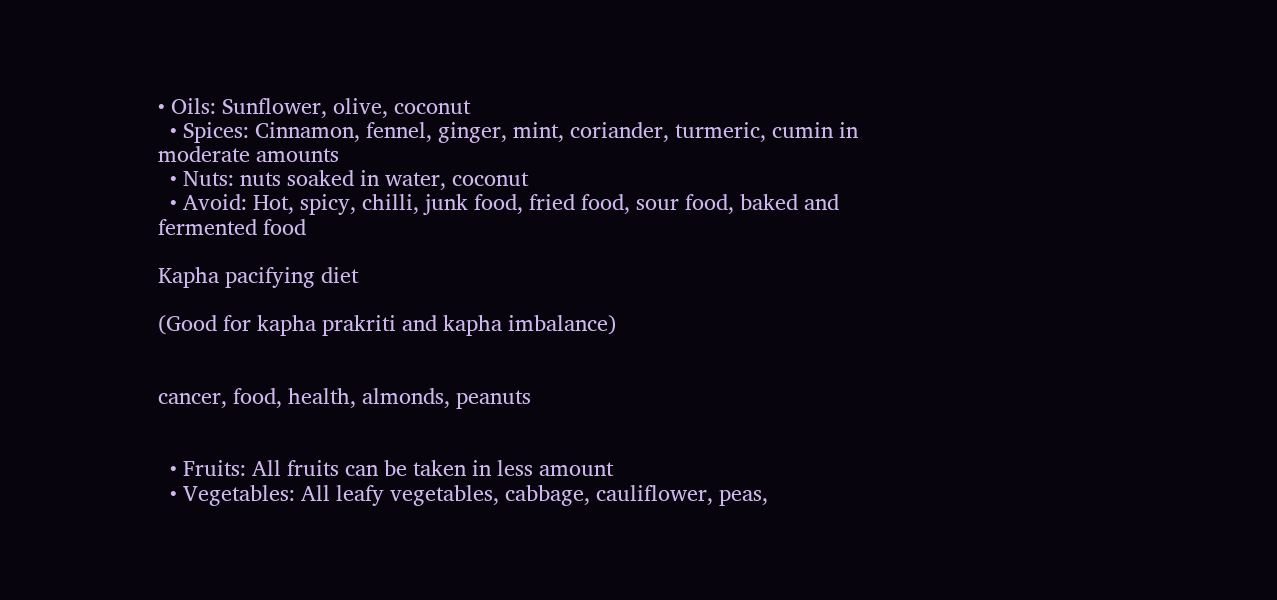• Oils: Sunflower, olive, coconut
  • Spices: Cinnamon, fennel, ginger, mint, coriander, turmeric, cumin in moderate amounts
  • Nuts: nuts soaked in water, coconut
  • Avoid: Hot, spicy, chilli, junk food, fried food, sour food, baked and fermented food

Kapha pacifying diet

(Good for kapha prakriti and kapha imbalance)


cancer, food, health, almonds, peanuts


  • Fruits: All fruits can be taken in less amount
  • Vegetables: All leafy vegetables, cabbage, cauliflower, peas,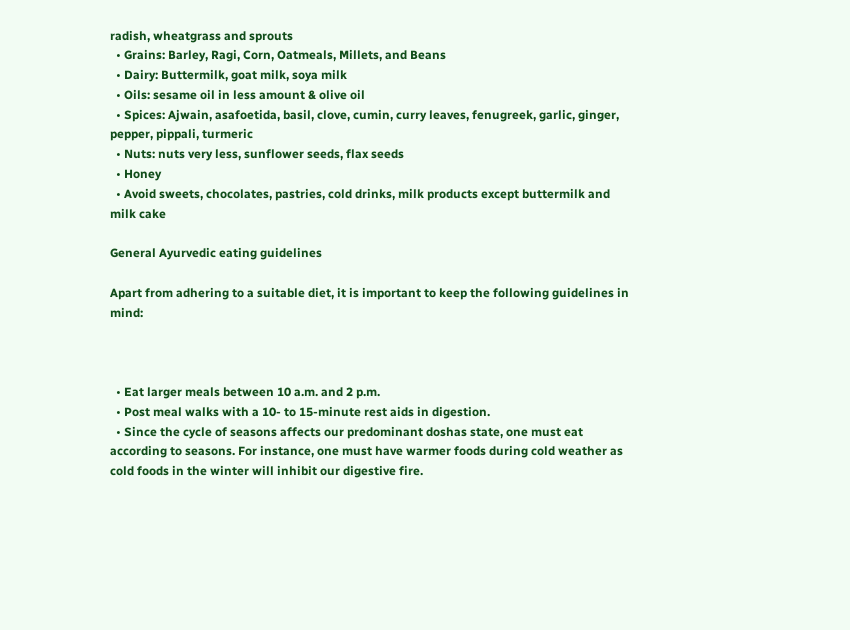radish, wheatgrass and sprouts
  • Grains: Barley, Ragi, Corn, Oatmeals, Millets, and Beans
  • Dairy: Buttermilk, goat milk, soya milk
  • Oils: sesame oil in less amount & olive oil
  • Spices: Ajwain, asafoetida, basil, clove, cumin, curry leaves, fenugreek, garlic, ginger, pepper, pippali, turmeric
  • Nuts: nuts very less, sunflower seeds, flax seeds
  • Honey
  • Avoid sweets, chocolates, pastries, cold drinks, milk products except buttermilk and milk cake

General Ayurvedic eating guidelines

Apart from adhering to a suitable diet, it is important to keep the following guidelines in mind:



  • Eat larger meals between 10 a.m. and 2 p.m.
  • Post meal walks with a 10- to 15-minute rest aids in digestion.
  • Since the cycle of seasons affects our predominant doshas state, one must eat according to seasons. For instance, one must have warmer foods during cold weather as cold foods in the winter will inhibit our digestive fire.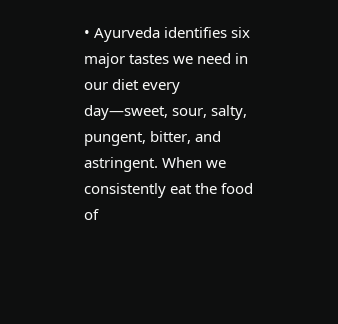• Ayurveda identifies six major tastes we need in our diet every day—sweet, sour, salty, pungent, bitter, and astringent. When we consistently eat the food of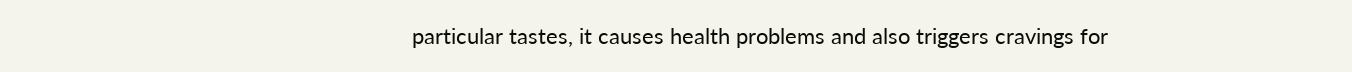particular tastes, it causes health problems and also triggers cravings for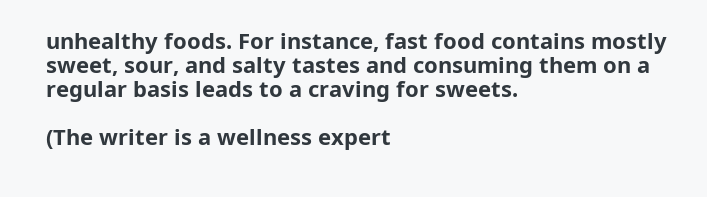unhealthy foods. For instance, fast food contains mostly sweet, sour, and salty tastes and consuming them on a regular basis leads to a craving for sweets.

(The writer is a wellness expert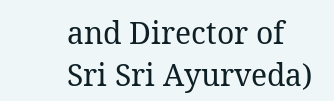and Director of Sri Sri Ayurveda)